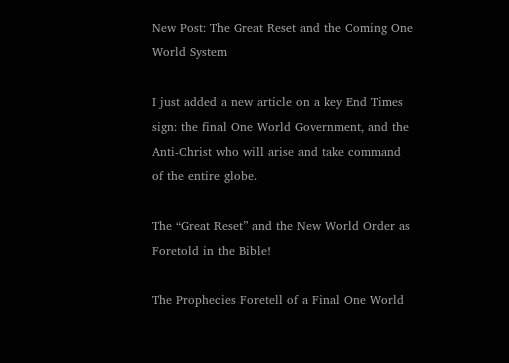New Post: The Great Reset and the Coming One World System

I just added a new article on a key End Times sign: the final One World Government, and the Anti-Christ who will arise and take command of the entire globe.

The “Great Reset” and the New World Order as Foretold in the Bible!

The Prophecies Foretell of a Final One World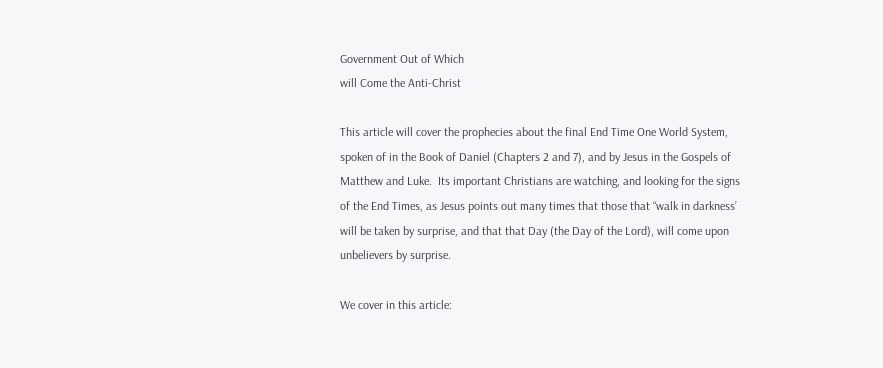Government Out of Which
will Come the Anti-Christ

This article will cover the prophecies about the final End Time One World System, spoken of in the Book of Daniel (Chapters 2 and 7), and by Jesus in the Gospels of Matthew and Luke.  Its important Christians are watching, and looking for the signs of the End Times, as Jesus points out many times that those that “walk in darkness’ will be taken by surprise, and that that Day (the Day of the Lord), will come upon unbelievers by surprise.

We cover in this article: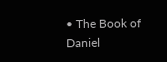• The Book of Daniel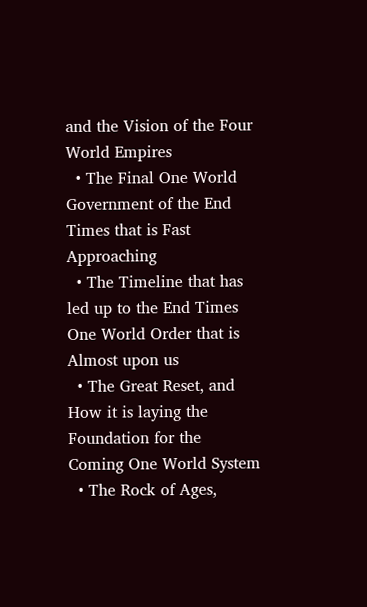and the Vision of the Four World Empires
  • The Final One World Government of the End Times that is Fast Approaching
  • The Timeline that has led up to the End Times One World Order that is Almost upon us
  • The Great Reset, and How it is laying the Foundation for the Coming One World System
  • The Rock of Ages,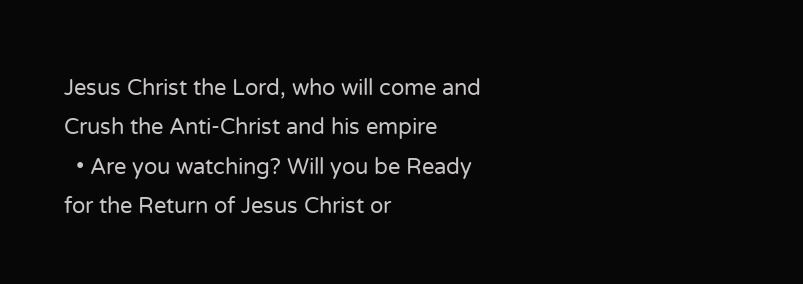Jesus Christ the Lord, who will come and Crush the Anti-Christ and his empire
  • Are you watching? Will you be Ready for the Return of Jesus Christ or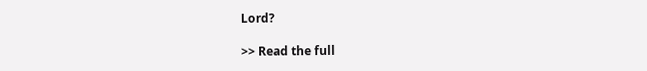Lord?

>> Read the full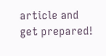article and get prepared!